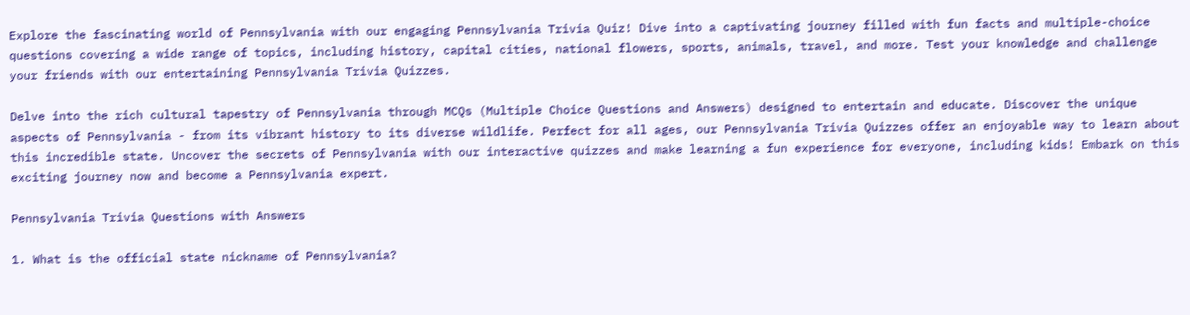Explore the fascinating world of Pennsylvania with our engaging Pennsylvania Trivia Quiz! Dive into a captivating journey filled with fun facts and multiple-choice questions covering a wide range of topics, including history, capital cities, national flowers, sports, animals, travel, and more. Test your knowledge and challenge your friends with our entertaining Pennsylvania Trivia Quizzes.

Delve into the rich cultural tapestry of Pennsylvania through MCQs (Multiple Choice Questions and Answers) designed to entertain and educate. Discover the unique aspects of Pennsylvania - from its vibrant history to its diverse wildlife. Perfect for all ages, our Pennsylvania Trivia Quizzes offer an enjoyable way to learn about this incredible state. Uncover the secrets of Pennsylvania with our interactive quizzes and make learning a fun experience for everyone, including kids! Embark on this exciting journey now and become a Pennsylvania expert.

Pennsylvania Trivia Questions with Answers

1. What is the official state nickname of Pennsylvania?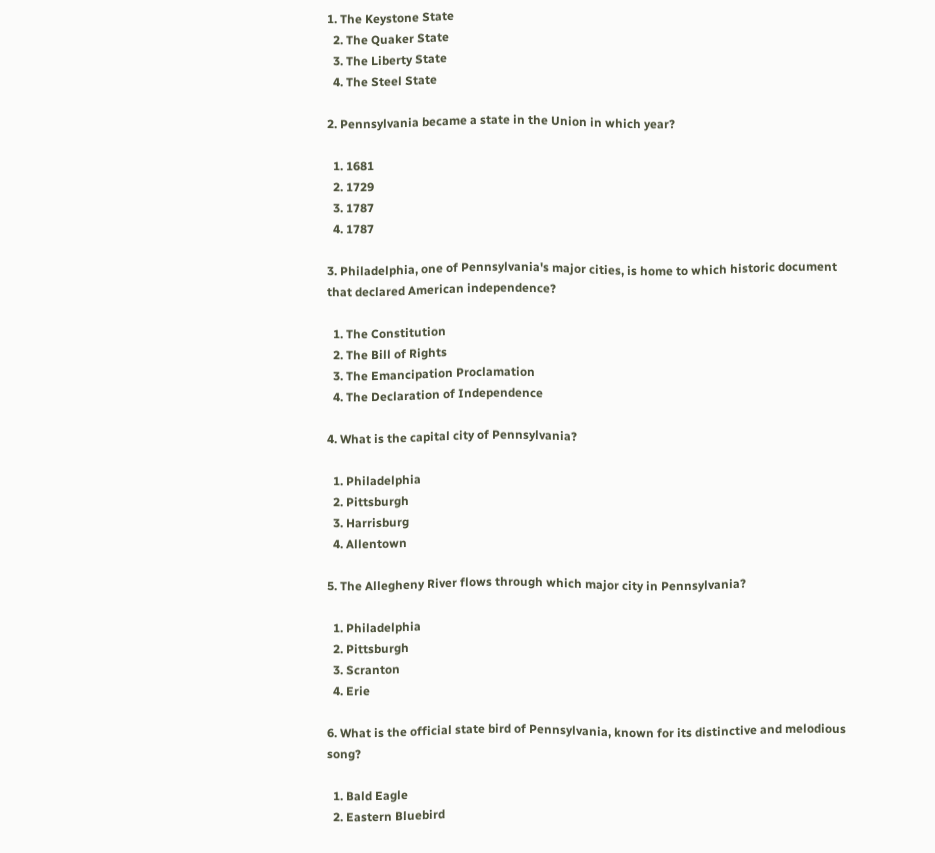1. The Keystone State
  2. The Quaker State
  3. The Liberty State
  4. The Steel State

2. Pennsylvania became a state in the Union in which year?

  1. 1681
  2. 1729
  3. 1787
  4. 1787

3. Philadelphia, one of Pennsylvania's major cities, is home to which historic document that declared American independence?

  1. The Constitution
  2. The Bill of Rights
  3. The Emancipation Proclamation
  4. The Declaration of Independence

4. What is the capital city of Pennsylvania?

  1. Philadelphia
  2. Pittsburgh
  3. Harrisburg
  4. Allentown

5. The Allegheny River flows through which major city in Pennsylvania?

  1. Philadelphia
  2. Pittsburgh
  3. Scranton
  4. Erie

6. What is the official state bird of Pennsylvania, known for its distinctive and melodious song?

  1. Bald Eagle
  2. Eastern Bluebird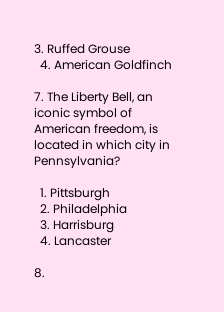3. Ruffed Grouse
  4. American Goldfinch

7. The Liberty Bell, an iconic symbol of American freedom, is located in which city in Pennsylvania?

  1. Pittsburgh
  2. Philadelphia
  3. Harrisburg
  4. Lancaster

8.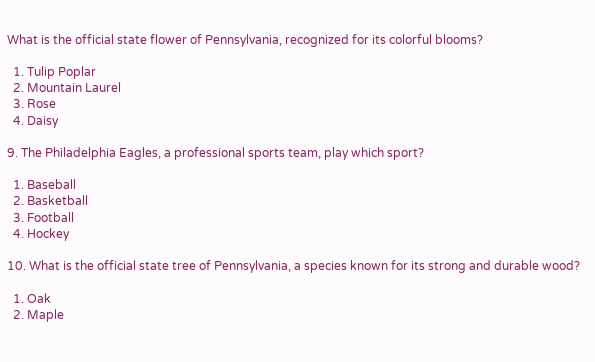What is the official state flower of Pennsylvania, recognized for its colorful blooms?

  1. Tulip Poplar
  2. Mountain Laurel
  3. Rose
  4. Daisy

9. The Philadelphia Eagles, a professional sports team, play which sport?

  1. Baseball
  2. Basketball
  3. Football
  4. Hockey

10. What is the official state tree of Pennsylvania, a species known for its strong and durable wood?

  1. Oak
  2. Maple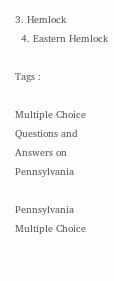3. Hemlock
  4. Eastern Hemlock

Tags :

Multiple Choice Questions and Answers on Pennsylvania

Pennsylvania Multiple Choice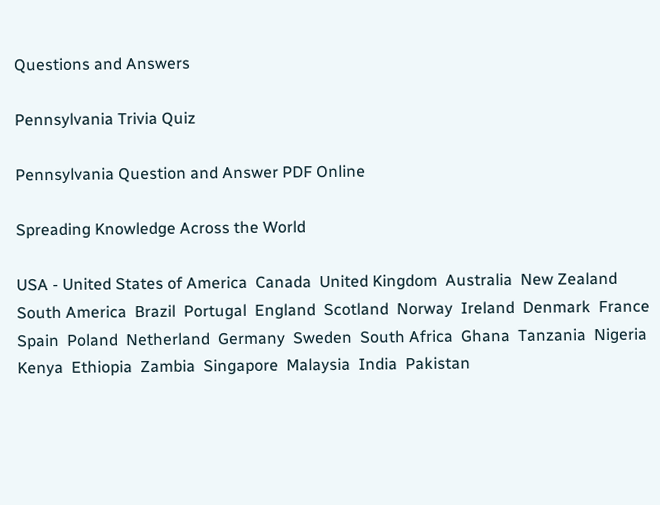Questions and Answers

Pennsylvania Trivia Quiz

Pennsylvania Question and Answer PDF Online

Spreading Knowledge Across the World

USA - United States of America  Canada  United Kingdom  Australia  New Zealand  South America  Brazil  Portugal  England  Scotland  Norway  Ireland  Denmark  France  Spain  Poland  Netherland  Germany  Sweden  South Africa  Ghana  Tanzania  Nigeria  Kenya  Ethiopia  Zambia  Singapore  Malaysia  India  Pakistan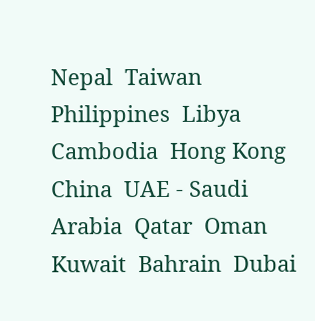Nepal  Taiwan  Philippines  Libya  Cambodia  Hong Kong  China  UAE - Saudi Arabia  Qatar  Oman  Kuwait  Bahrain  Dubai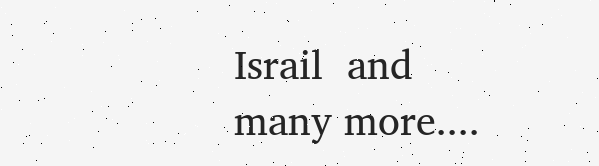Israil  and many more....